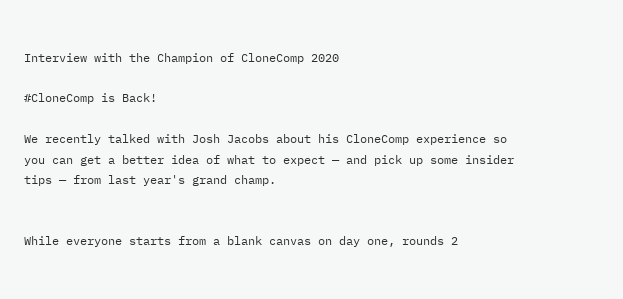Interview with the Champion of CloneComp 2020

#CloneComp is Back!

We recently talked with Josh Jacobs about his CloneComp experience so you can get a better idea of what to expect — and pick up some insider tips — from last year's grand champ.


While everyone starts from a blank canvas on day one, rounds 2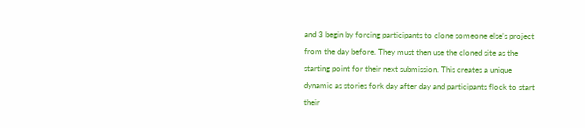and 3 begin by forcing participants to clone someone else’s project from the day before. They must then use the cloned site as the starting point for their next submission. This creates a unique dynamic as stories fork day after day and participants flock to start their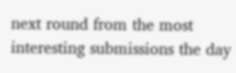next round from the most interesting submissions the day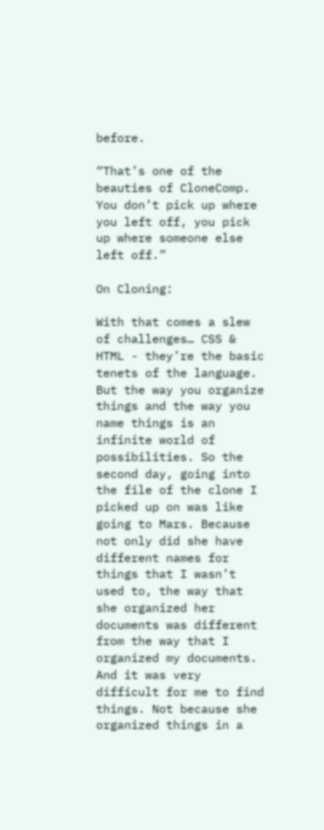before.

“That’s one of the beauties of CloneComp. You don’t pick up where you left off, you pick up where someone else left off.”

On Cloning:

With that comes a slew of challenges… CSS & HTML - they’re the basic tenets of the language. But the way you organize things and the way you name things is an infinite world of possibilities. So the second day, going into the file of the clone I picked up on was like going to Mars. Because not only did she have different names for things that I wasn’t used to, the way that she organized her documents was different from the way that I organized my documents. And it was very difficult for me to find things. Not because she organized things in a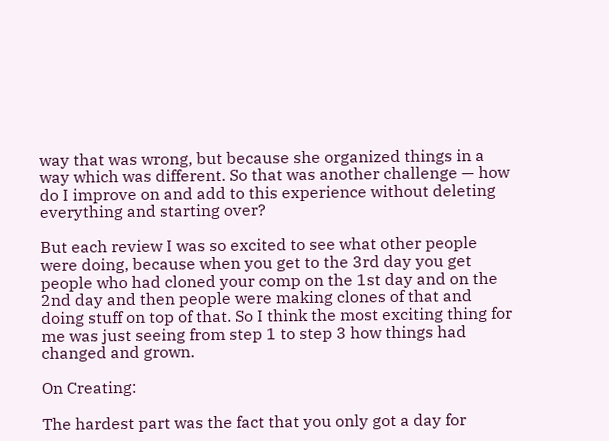way that was wrong, but because she organized things in a way which was different. So that was another challenge — how do I improve on and add to this experience without deleting everything and starting over?

But each review I was so excited to see what other people were doing, because when you get to the 3rd day you get people who had cloned your comp on the 1st day and on the 2nd day and then people were making clones of that and doing stuff on top of that. So I think the most exciting thing for me was just seeing from step 1 to step 3 how things had changed and grown.

On Creating:

The hardest part was the fact that you only got a day for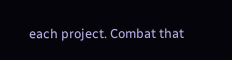each project. Combat that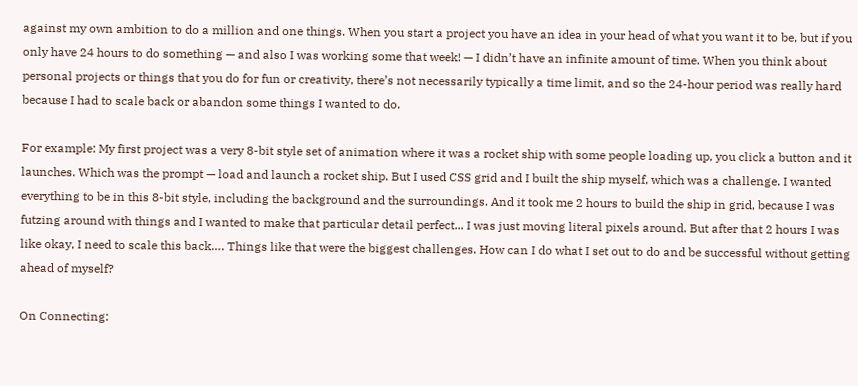against my own ambition to do a million and one things. When you start a project you have an idea in your head of what you want it to be, but if you only have 24 hours to do something — and also I was working some that week! — I didn’t have an infinite amount of time. When you think about personal projects or things that you do for fun or creativity, there’s not necessarily typically a time limit, and so the 24-hour period was really hard because I had to scale back or abandon some things I wanted to do.

For example: My first project was a very 8-bit style set of animation where it was a rocket ship with some people loading up, you click a button and it launches. Which was the prompt — load and launch a rocket ship. But I used CSS grid and I built the ship myself, which was a challenge. I wanted everything to be in this 8-bit style, including the background and the surroundings. And it took me 2 hours to build the ship in grid, because I was futzing around with things and I wanted to make that particular detail perfect... I was just moving literal pixels around. But after that 2 hours I was like okay, I need to scale this back…. Things like that were the biggest challenges. How can I do what I set out to do and be successful without getting ahead of myself?

On Connecting: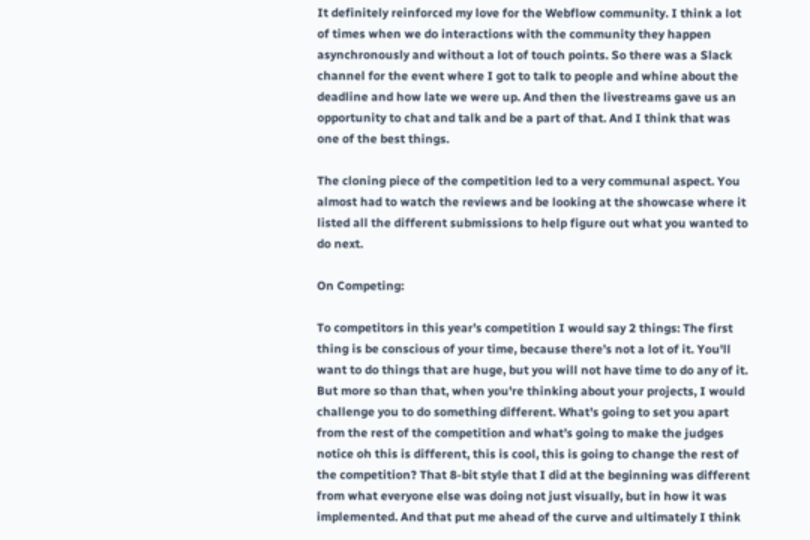It definitely reinforced my love for the Webflow community. I think a lot of times when we do interactions with the community they happen asynchronously and without a lot of touch points. So there was a Slack channel for the event where I got to talk to people and whine about the deadline and how late we were up. And then the livestreams gave us an opportunity to chat and talk and be a part of that. And I think that was one of the best things.

The cloning piece of the competition led to a very communal aspect. You almost had to watch the reviews and be looking at the showcase where it listed all the different submissions to help figure out what you wanted to do next.

On Competing:

To competitors in this year’s competition I would say 2 things: The first thing is be conscious of your time, because there’s not a lot of it. You'll want to do things that are huge, but you will not have time to do any of it. But more so than that, when you're thinking about your projects, I would challenge you to do something different. What’s going to set you apart from the rest of the competition and what’s going to make the judges notice oh this is different, this is cool, this is going to change the rest of the competition? That 8-bit style that I did at the beginning was different from what everyone else was doing not just visually, but in how it was implemented. And that put me ahead of the curve and ultimately I think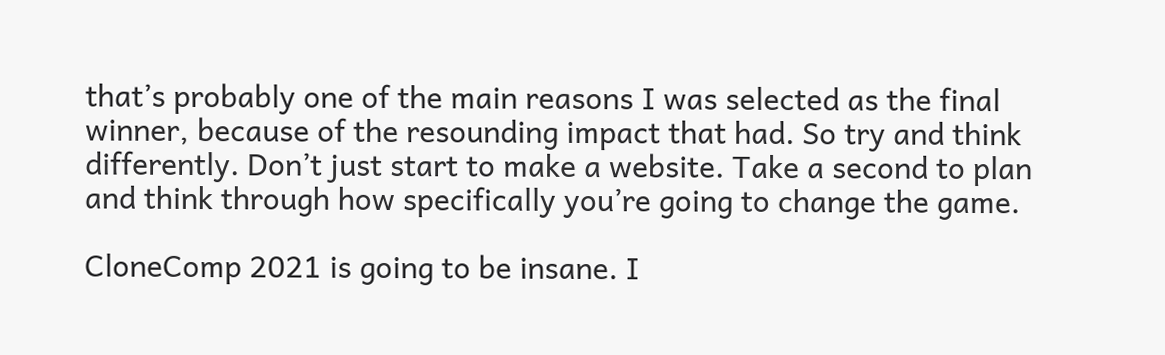that’s probably one of the main reasons I was selected as the final winner, because of the resounding impact that had. So try and think differently. Don’t just start to make a website. Take a second to plan and think through how specifically you’re going to change the game.

CloneComp 2021 is going to be insane. I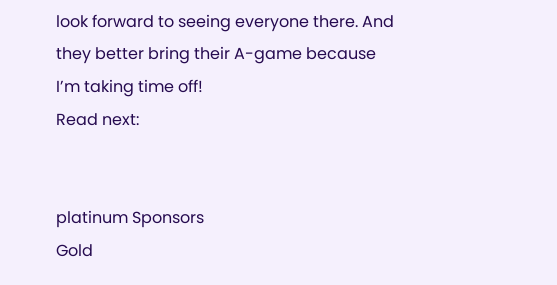look forward to seeing everyone there. And they better bring their A-game because I’m taking time off!
Read next:


platinum Sponsors
Gold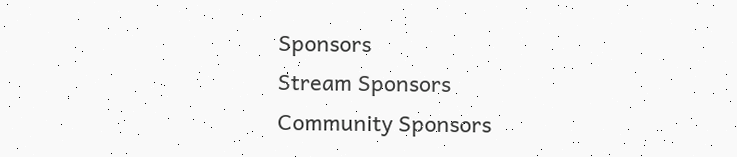Sponsors
Stream Sponsors
Community Sponsors